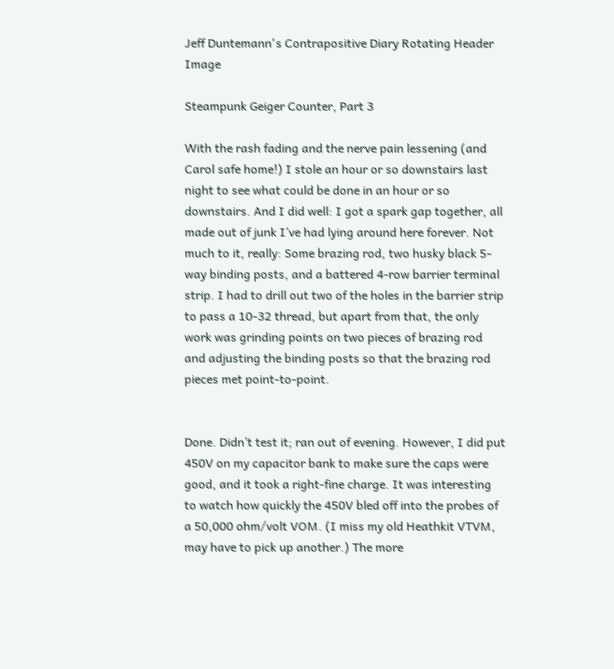Jeff Duntemann's Contrapositive Diary Rotating Header Image

Steampunk Geiger Counter, Part 3

With the rash fading and the nerve pain lessening (and Carol safe home!) I stole an hour or so downstairs last night to see what could be done in an hour or so downstairs. And I did well: I got a spark gap together, all made out of junk I’ve had lying around here forever. Not much to it, really: Some brazing rod, two husky black 5-way binding posts, and a battered 4-row barrier terminal strip. I had to drill out two of the holes in the barrier strip to pass a 10-32 thread, but apart from that, the only work was grinding points on two pieces of brazing rod and adjusting the binding posts so that the brazing rod pieces met point-to-point.


Done. Didn’t test it; ran out of evening. However, I did put 450V on my capacitor bank to make sure the caps were good, and it took a right-fine charge. It was interesting to watch how quickly the 450V bled off into the probes of a 50,000 ohm/volt VOM. (I miss my old Heathkit VTVM, may have to pick up another.) The more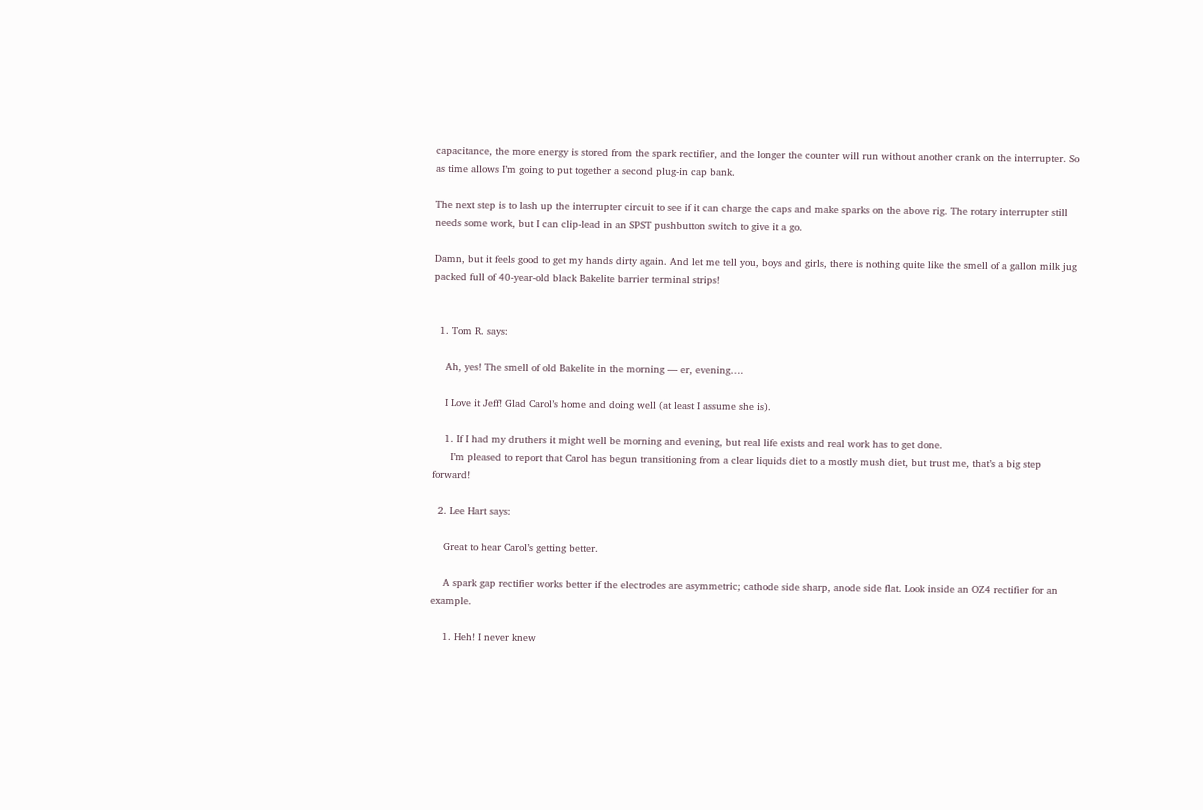capacitance, the more energy is stored from the spark rectifier, and the longer the counter will run without another crank on the interrupter. So as time allows I’m going to put together a second plug-in cap bank.

The next step is to lash up the interrupter circuit to see if it can charge the caps and make sparks on the above rig. The rotary interrupter still needs some work, but I can clip-lead in an SPST pushbutton switch to give it a go.

Damn, but it feels good to get my hands dirty again. And let me tell you, boys and girls, there is nothing quite like the smell of a gallon milk jug packed full of 40-year-old black Bakelite barrier terminal strips!


  1. Tom R. says:

    Ah, yes! The smell of old Bakelite in the morning — er, evening….

    I Love it Jeff! Glad Carol’s home and doing well (at least I assume she is).

    1. If I had my druthers it might well be morning and evening, but real life exists and real work has to get done.
      I’m pleased to report that Carol has begun transitioning from a clear liquids diet to a mostly mush diet, but trust me, that’s a big step forward!

  2. Lee Hart says:

    Great to hear Carol’s getting better.

    A spark gap rectifier works better if the electrodes are asymmetric; cathode side sharp, anode side flat. Look inside an OZ4 rectifier for an example.

    1. Heh! I never knew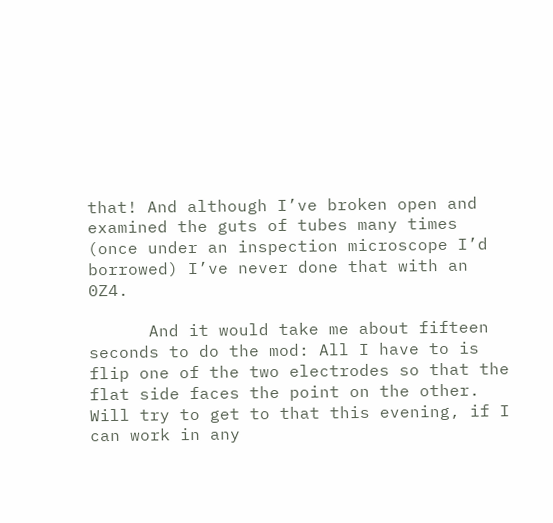that! And although I’ve broken open and examined the guts of tubes many times (once under an inspection microscope I’d borrowed) I’ve never done that with an 0Z4.

      And it would take me about fifteen seconds to do the mod: All I have to is flip one of the two electrodes so that the flat side faces the point on the other. Will try to get to that this evening, if I can work in any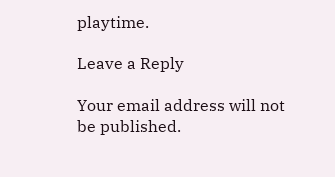playtime.

Leave a Reply

Your email address will not be published.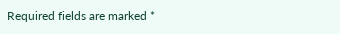Required fields are marked *